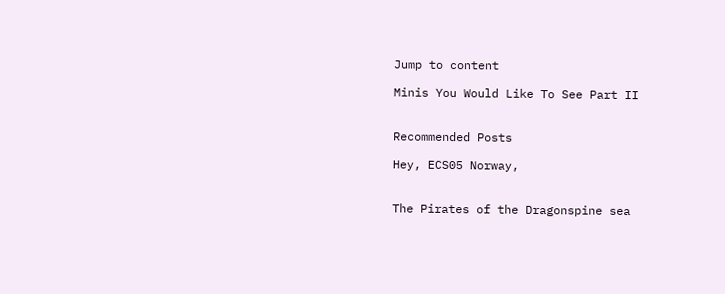Jump to content

Minis You Would Like To See Part II


Recommended Posts

Hey, ECS05 Norway,


The Pirates of the Dragonspine sea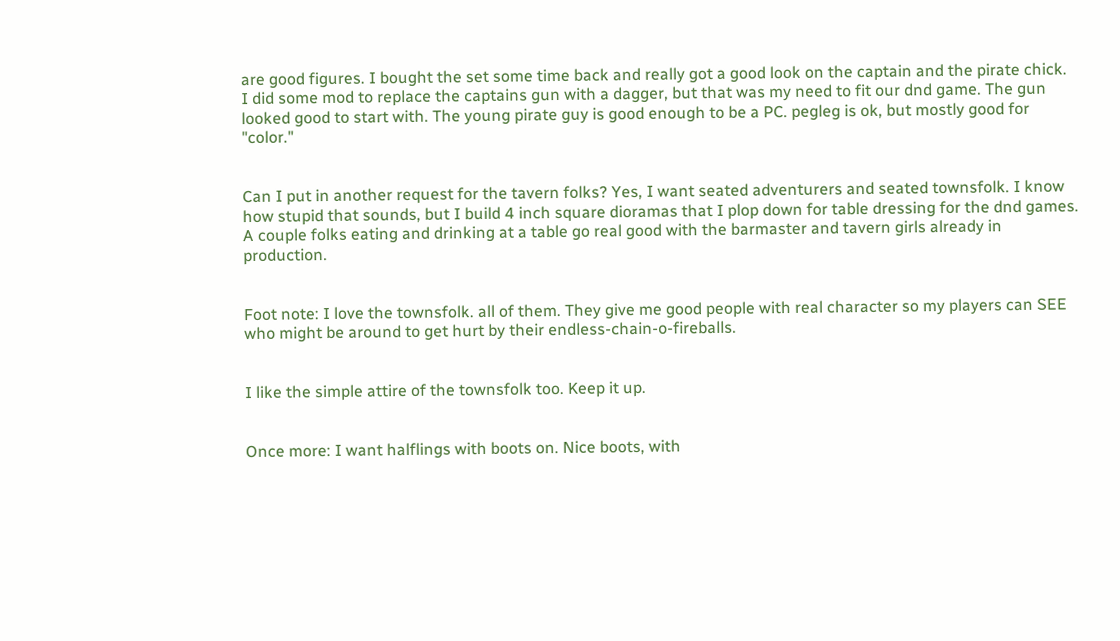are good figures. I bought the set some time back and really got a good look on the captain and the pirate chick. I did some mod to replace the captains gun with a dagger, but that was my need to fit our dnd game. The gun looked good to start with. The young pirate guy is good enough to be a PC. pegleg is ok, but mostly good for "color."


Can I put in another request for the tavern folks? Yes, I want seated adventurers and seated townsfolk. I know how stupid that sounds, but I build 4 inch square dioramas that I plop down for table dressing for the dnd games. A couple folks eating and drinking at a table go real good with the barmaster and tavern girls already in production.


Foot note: I love the townsfolk. all of them. They give me good people with real character so my players can SEE who might be around to get hurt by their endless-chain-o-fireballs.


I like the simple attire of the townsfolk too. Keep it up.


Once more: I want halflings with boots on. Nice boots, with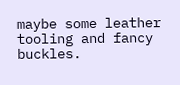maybe some leather tooling and fancy buckles.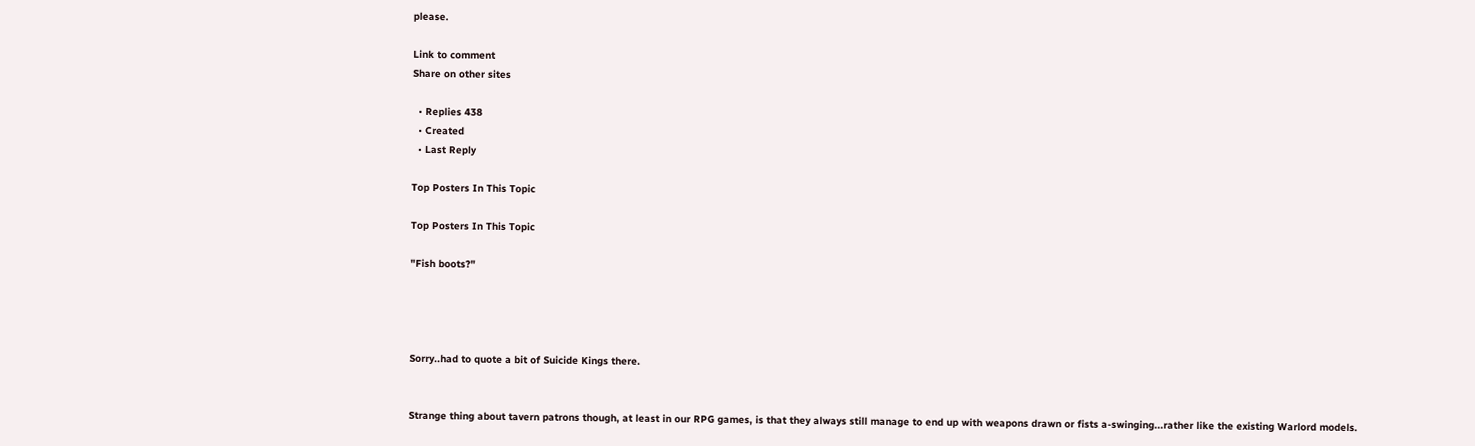please.

Link to comment
Share on other sites

  • Replies 438
  • Created
  • Last Reply

Top Posters In This Topic

Top Posters In This Topic

"Fish boots?"




Sorry..had to quote a bit of Suicide Kings there.


Strange thing about tavern patrons though, at least in our RPG games, is that they always still manage to end up with weapons drawn or fists a-swinging...rather like the existing Warlord models.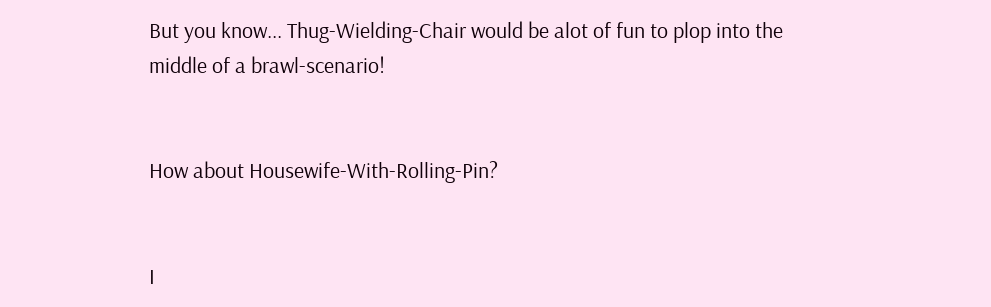But you know... Thug-Wielding-Chair would be alot of fun to plop into the middle of a brawl-scenario!


How about Housewife-With-Rolling-Pin?


I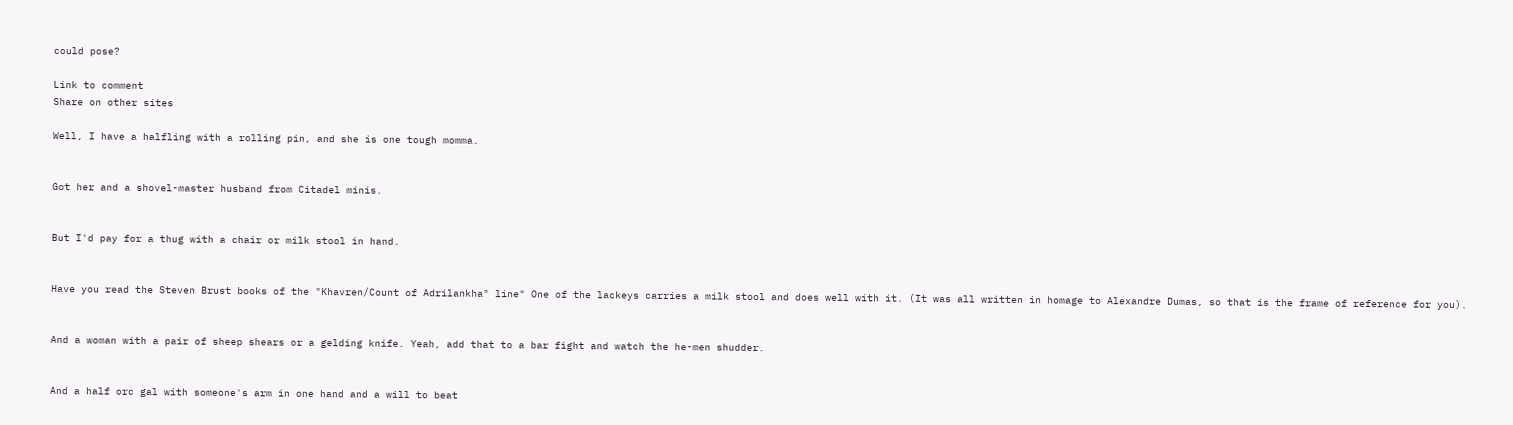could pose?

Link to comment
Share on other sites

Well, I have a halfling with a rolling pin, and she is one tough momma.


Got her and a shovel-master husband from Citadel minis.


But I'd pay for a thug with a chair or milk stool in hand.


Have you read the Steven Brust books of the "Khavren/Count of Adrilankha" line" One of the lackeys carries a milk stool and does well with it. (It was all written in homage to Alexandre Dumas, so that is the frame of reference for you).


And a woman with a pair of sheep shears or a gelding knife. Yeah, add that to a bar fight and watch the he-men shudder.


And a half orc gal with someone's arm in one hand and a will to beat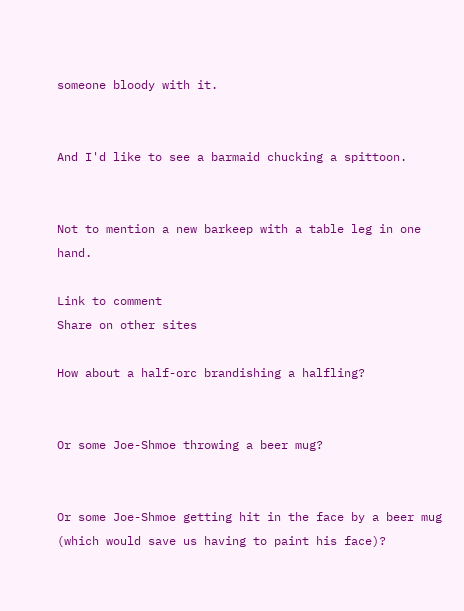someone bloody with it.


And I'd like to see a barmaid chucking a spittoon.


Not to mention a new barkeep with a table leg in one hand.

Link to comment
Share on other sites

How about a half-orc brandishing a halfling?


Or some Joe-Shmoe throwing a beer mug?


Or some Joe-Shmoe getting hit in the face by a beer mug (which would save us having to paint his face)?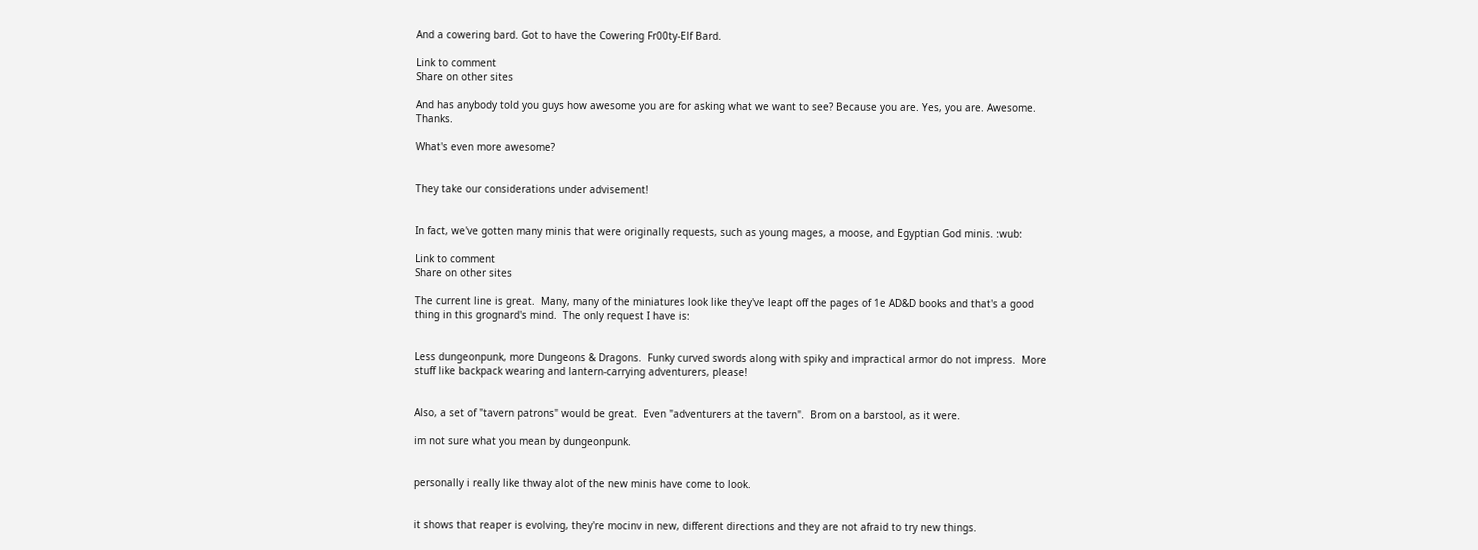And a cowering bard. Got to have the Cowering Fr00ty-Elf Bard.

Link to comment
Share on other sites

And has anybody told you guys how awesome you are for asking what we want to see? Because you are. Yes, you are. Awesome. Thanks.

What's even more awesome?


They take our considerations under advisement!


In fact, we've gotten many minis that were originally requests, such as young mages, a moose, and Egyptian God minis. :wub:

Link to comment
Share on other sites

The current line is great.  Many, many of the miniatures look like they've leapt off the pages of 1e AD&D books and that's a good thing in this grognard's mind.  The only request I have is:


Less dungeonpunk, more Dungeons & Dragons.  Funky curved swords along with spiky and impractical armor do not impress.  More stuff like backpack wearing and lantern-carrying adventurers, please!


Also, a set of "tavern patrons" would be great.  Even "adventurers at the tavern".  Brom on a barstool, as it were.

im not sure what you mean by dungeonpunk.


personally i really like thway alot of the new minis have come to look.


it shows that reaper is evolving, they're mocinv in new, different directions and they are not afraid to try new things.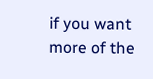if you want more of the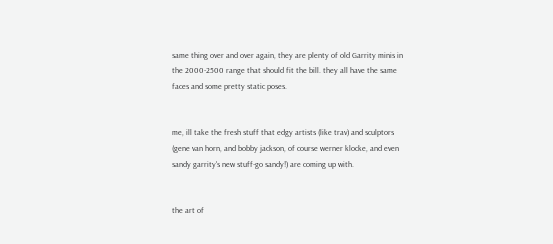same thing over and over again, they are plenty of old Garrity minis in the 2000-2500 range that should fit the bill. they all have the same faces and some pretty static poses.


me, ill take the fresh stuff that edgy artists (like trav) and sculptors (gene van horn, and bobby jackson, of course werner klocke, and even sandy garrity's new stuff-go sandy!) are coming up with.


the art of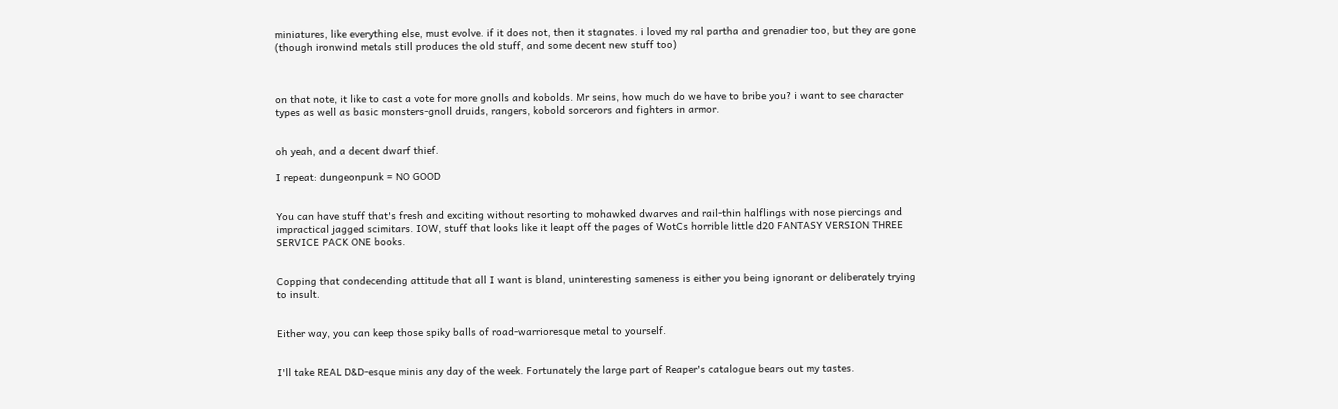miniatures, like everything else, must evolve. if it does not, then it stagnates. i loved my ral partha and grenadier too, but they are gone (though ironwind metals still produces the old stuff, and some decent new stuff too)



on that note, it like to cast a vote for more gnolls and kobolds. Mr seins, how much do we have to bribe you? i want to see character types as well as basic monsters-gnoll druids, rangers, kobold sorcerors and fighters in armor.


oh yeah, and a decent dwarf thief.

I repeat: dungeonpunk = NO GOOD


You can have stuff that's fresh and exciting without resorting to mohawked dwarves and rail-thin halflings with nose piercings and impractical jagged scimitars. IOW, stuff that looks like it leapt off the pages of WotCs horrible little d20 FANTASY VERSION THREE SERVICE PACK ONE books.


Copping that condecending attitude that all I want is bland, uninteresting sameness is either you being ignorant or deliberately trying to insult.


Either way, you can keep those spiky balls of road-warrioresque metal to yourself.


I'll take REAL D&D-esque minis any day of the week. Fortunately the large part of Reaper's catalogue bears out my tastes.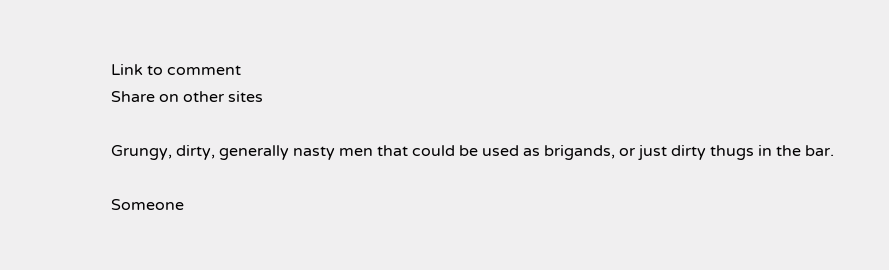Link to comment
Share on other sites

Grungy, dirty, generally nasty men that could be used as brigands, or just dirty thugs in the bar.

Someone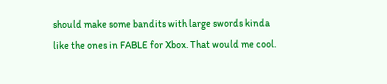should make some bandits with large swords kinda like the ones in FABLE for Xbox. That would me cool.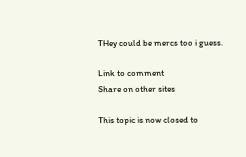THey could be mercs too i guess.

Link to comment
Share on other sites

This topic is now closed to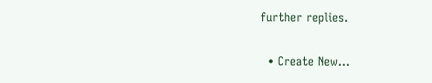further replies.

  • Create New...